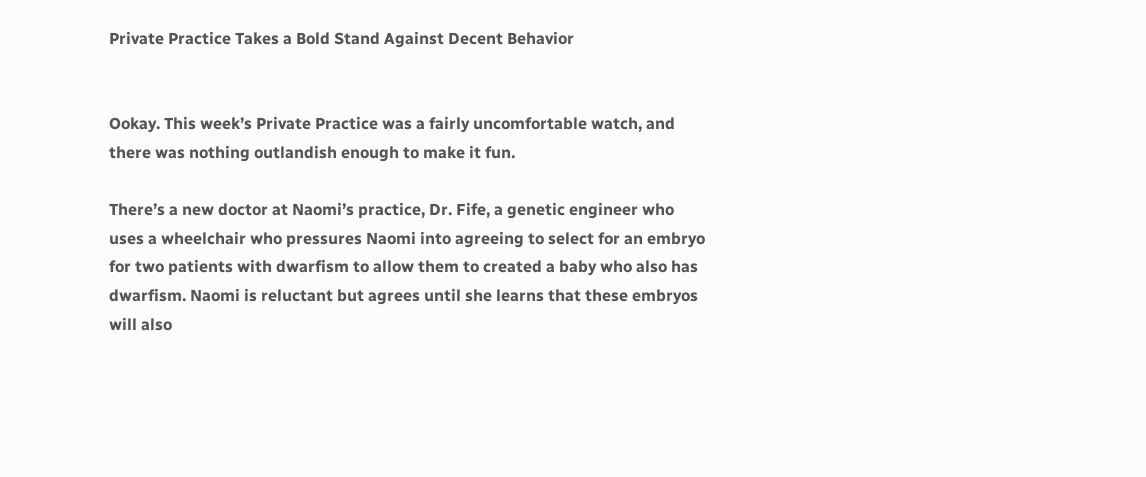Private Practice Takes a Bold Stand Against Decent Behavior


Ookay. This week’s Private Practice was a fairly uncomfortable watch, and there was nothing outlandish enough to make it fun.

There’s a new doctor at Naomi’s practice, Dr. Fife, a genetic engineer who uses a wheelchair who pressures Naomi into agreeing to select for an embryo for two patients with dwarfism to allow them to created a baby who also has dwarfism. Naomi is reluctant but agrees until she learns that these embryos will also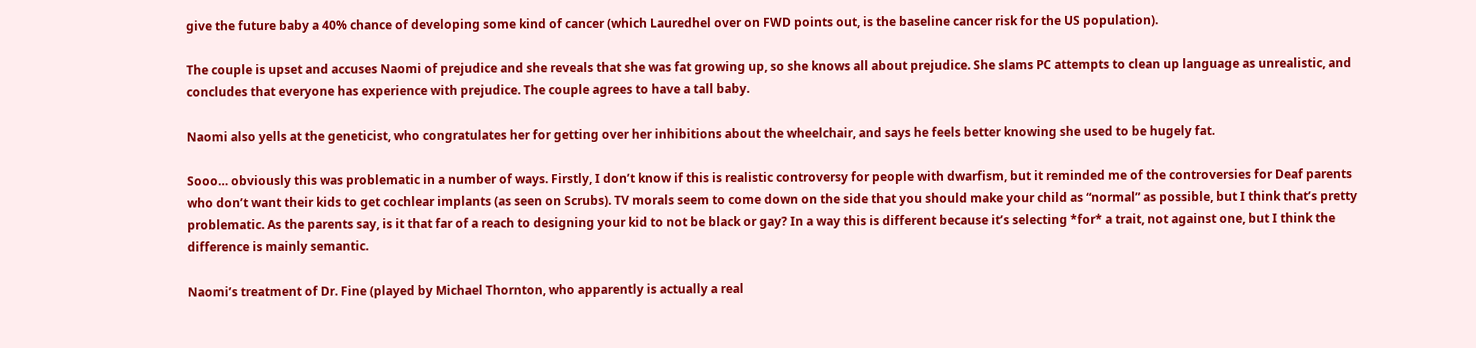give the future baby a 40% chance of developing some kind of cancer (which Lauredhel over on FWD points out, is the baseline cancer risk for the US population).

The couple is upset and accuses Naomi of prejudice and she reveals that she was fat growing up, so she knows all about prejudice. She slams PC attempts to clean up language as unrealistic, and concludes that everyone has experience with prejudice. The couple agrees to have a tall baby.

Naomi also yells at the geneticist, who congratulates her for getting over her inhibitions about the wheelchair, and says he feels better knowing she used to be hugely fat.

Sooo… obviously this was problematic in a number of ways. Firstly, I don’t know if this is realistic controversy for people with dwarfism, but it reminded me of the controversies for Deaf parents who don’t want their kids to get cochlear implants (as seen on Scrubs). TV morals seem to come down on the side that you should make your child as “normal” as possible, but I think that’s pretty problematic. As the parents say, is it that far of a reach to designing your kid to not be black or gay? In a way this is different because it’s selecting *for* a trait, not against one, but I think the difference is mainly semantic.

Naomi’s treatment of Dr. Fine (played by Michael Thornton, who apparently is actually a real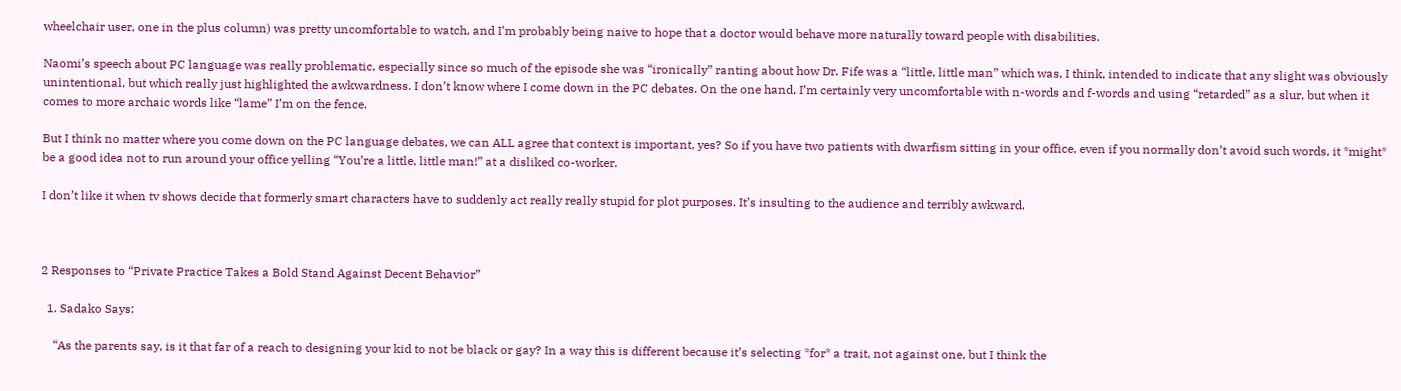wheelchair user, one in the plus column) was pretty uncomfortable to watch, and I’m probably being naive to hope that a doctor would behave more naturally toward people with disabilities.

Naomi’s speech about PC language was really problematic, especially since so much of the episode she was “ironically” ranting about how Dr. Fife was a “little, little man” which was, I think, intended to indicate that any slight was obviously unintentional, but which really just highlighted the awkwardness. I don’t know where I come down in the PC debates. On the one hand, I’m certainly very uncomfortable with n-words and f-words and using “retarded” as a slur, but when it comes to more archaic words like “lame” I’m on the fence.

But I think no matter where you come down on the PC language debates, we can ALL agree that context is important, yes? So if you have two patients with dwarfism sitting in your office, even if you normally don’t avoid such words, it *might* be a good idea not to run around your office yelling “You’re a little, little man!” at a disliked co-worker.

I don’t like it when tv shows decide that formerly smart characters have to suddenly act really really stupid for plot purposes. It’s insulting to the audience and terribly awkward.



2 Responses to “Private Practice Takes a Bold Stand Against Decent Behavior”

  1. Sadako Says:

    “As the parents say, is it that far of a reach to designing your kid to not be black or gay? In a way this is different because it’s selecting *for* a trait, not against one, but I think the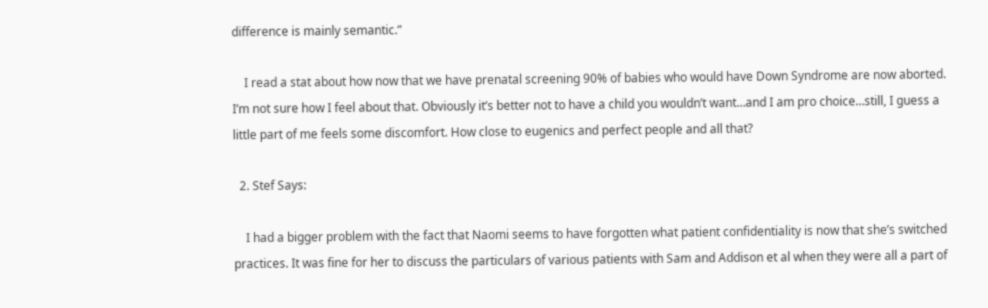difference is mainly semantic.”

    I read a stat about how now that we have prenatal screening 90% of babies who would have Down Syndrome are now aborted. I’m not sure how I feel about that. Obviously it’s better not to have a child you wouldn’t want…and I am pro choice…still, I guess a little part of me feels some discomfort. How close to eugenics and perfect people and all that?

  2. Stef Says:

    I had a bigger problem with the fact that Naomi seems to have forgotten what patient confidentiality is now that she’s switched practices. It was fine for her to discuss the particulars of various patients with Sam and Addison et al when they were all a part of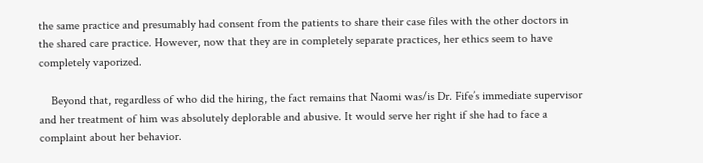the same practice and presumably had consent from the patients to share their case files with the other doctors in the shared care practice. However, now that they are in completely separate practices, her ethics seem to have completely vaporized.

    Beyond that, regardless of who did the hiring, the fact remains that Naomi was/is Dr. Fife’s immediate supervisor and her treatment of him was absolutely deplorable and abusive. It would serve her right if she had to face a complaint about her behavior.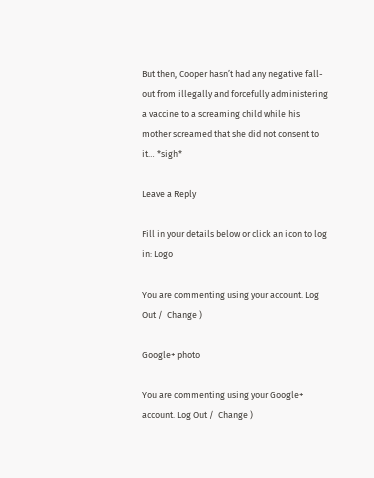But then, Cooper hasn’t had any negative fall-out from illegally and forcefully administering a vaccine to a screaming child while his mother screamed that she did not consent to it… *sigh*

Leave a Reply

Fill in your details below or click an icon to log in: Logo

You are commenting using your account. Log Out /  Change )

Google+ photo

You are commenting using your Google+ account. Log Out /  Change )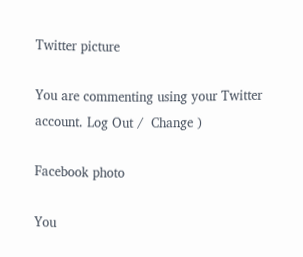Twitter picture

You are commenting using your Twitter account. Log Out /  Change )

Facebook photo

You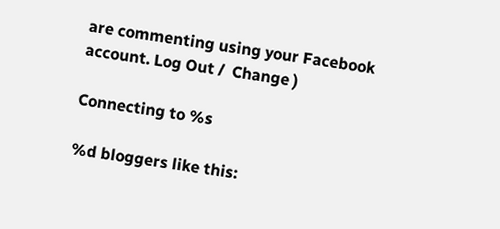are commenting using your Facebook account. Log Out /  Change )

Connecting to %s

%d bloggers like this: